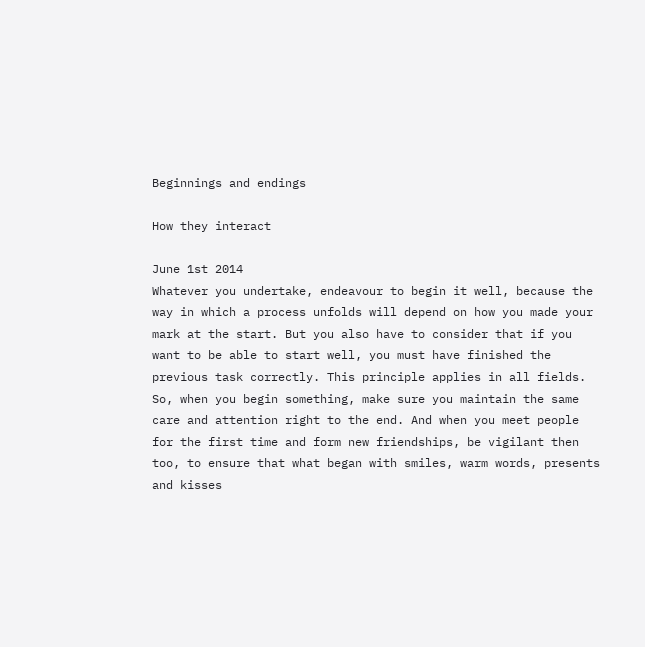Beginnings and endings

How they interact

June 1st 2014
Whatever you undertake, endeavour to begin it well, because the way in which a process unfolds will depend on how you made your mark at the start. But you also have to consider that if you want to be able to start well, you must have finished the previous task correctly. This principle applies in all fields. So, when you begin something, make sure you maintain the same care and attention right to the end. And when you meet people for the first time and form new friendships, be vigilant then too, to ensure that what began with smiles, warm words, presents and kisses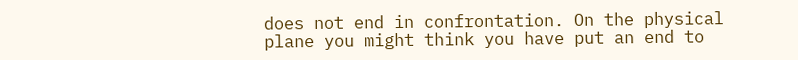does not end in confrontation. On the physical plane you might think you have put an end to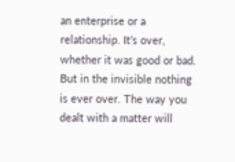an enterprise or a relationship. It’s over, whether it was good or bad. But in the invisible nothing is ever over. The way you dealt with a matter will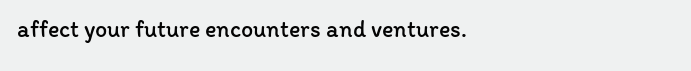affect your future encounters and ventures.